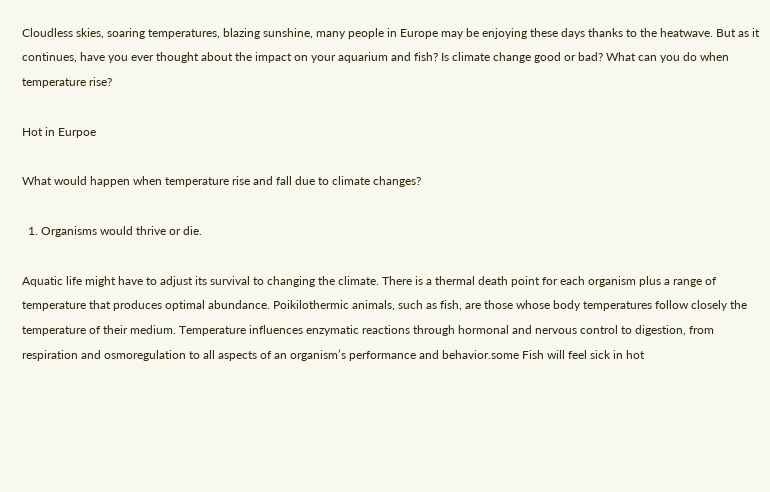Cloudless skies, soaring temperatures, blazing sunshine, many people in Europe may be enjoying these days thanks to the heatwave. But as it continues, have you ever thought about the impact on your aquarium and fish? Is climate change good or bad? What can you do when temperature rise?

Hot in Eurpoe

What would happen when temperature rise and fall due to climate changes?

  1. Organisms would thrive or die.

Aquatic life might have to adjust its survival to changing the climate. There is a thermal death point for each organism plus a range of temperature that produces optimal abundance. Poikilothermic animals, such as fish, are those whose body temperatures follow closely the temperature of their medium. Temperature influences enzymatic reactions through hormonal and nervous control to digestion, from respiration and osmoregulation to all aspects of an organism’s performance and behavior.some Fish will feel sick in hot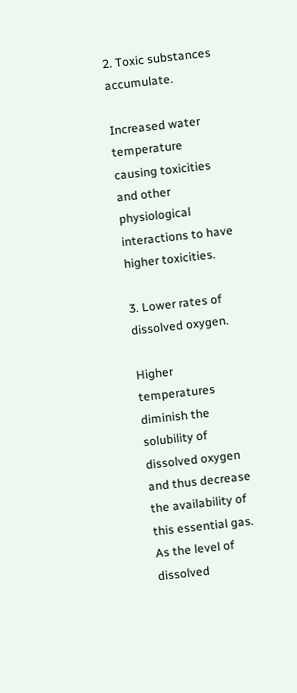2. Toxic substances accumulate.

Increased water temperature causing toxicities and other physiological interactions to have higher toxicities.

3. Lower rates of dissolved oxygen.

Higher temperatures diminish the solubility of dissolved oxygen and thus decrease the availability of this essential gas. As the level of dissolved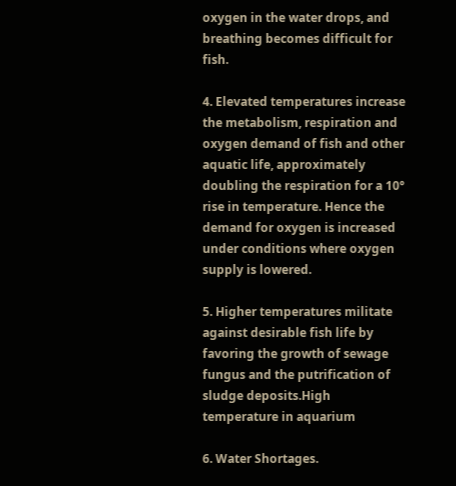oxygen in the water drops, and breathing becomes difficult for fish.

4. Elevated temperatures increase the metabolism, respiration and oxygen demand of fish and other aquatic life, approximately doubling the respiration for a 10° rise in temperature. Hence the demand for oxygen is increased under conditions where oxygen supply is lowered.

5. Higher temperatures militate against desirable fish life by favoring the growth of sewage fungus and the putrification of sludge deposits.High temperature in aquarium

6. Water Shortages.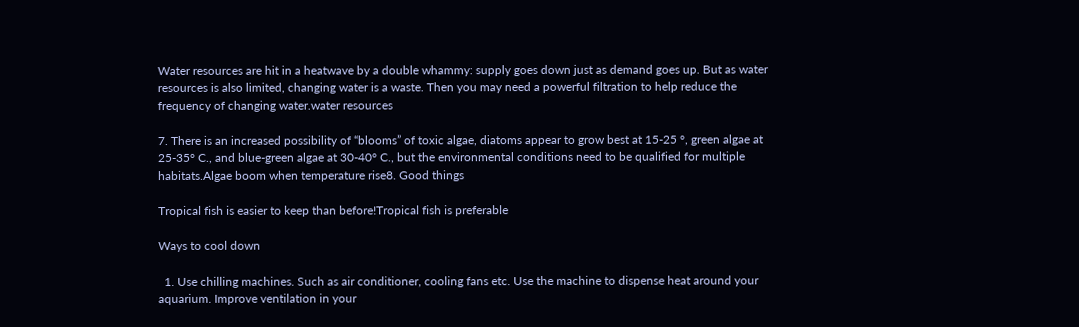Water resources are hit in a heatwave by a double whammy: supply goes down just as demand goes up. But as water resources is also limited, changing water is a waste. Then you may need a powerful filtration to help reduce the frequency of changing water.water resources

7. There is an increased possibility of “blooms” of toxic algae, diatoms appear to grow best at 15-25 °, green algae at 25-35° C., and blue-green algae at 30-40° C., but the environmental conditions need to be qualified for multiple habitats.Algae boom when temperature rise8. Good things

Tropical fish is easier to keep than before!Tropical fish is preferable

Ways to cool down

  1. Use chilling machines. Such as air conditioner, cooling fans etc. Use the machine to dispense heat around your aquarium. Improve ventilation in your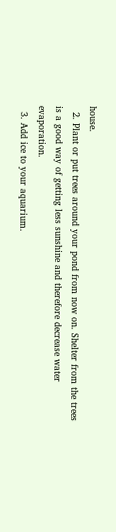house.
  2. Plant or put trees around your pond from now on. Shelter from the trees is a good way of getting less sunshine and therefore decrease water evaporation.
  3. Add ice to your aquarium.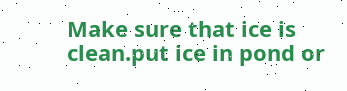Make sure that ice is clean.put ice in pond or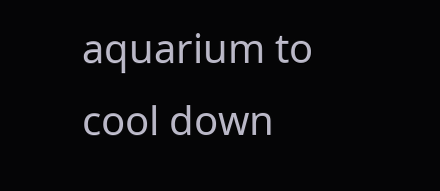aquarium to cool down